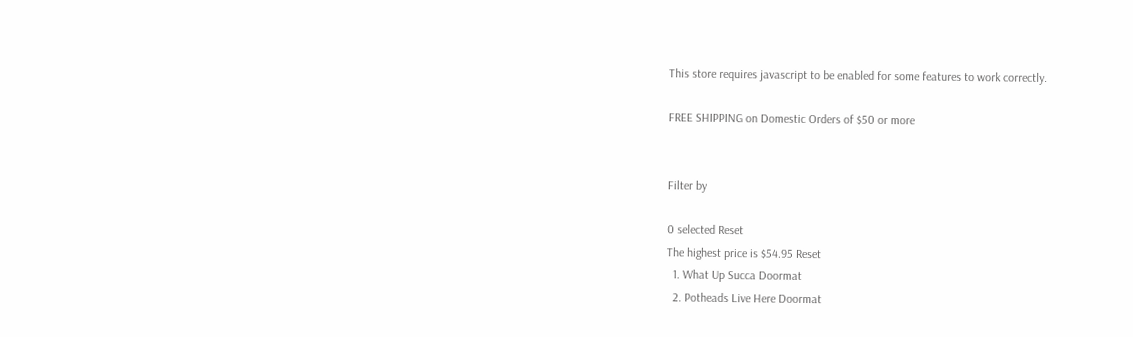This store requires javascript to be enabled for some features to work correctly.

FREE SHIPPING on Domestic Orders of $50 or more


Filter by

0 selected Reset
The highest price is $54.95 Reset
  1. What Up Succa Doormat
  2. Potheads Live Here Doormat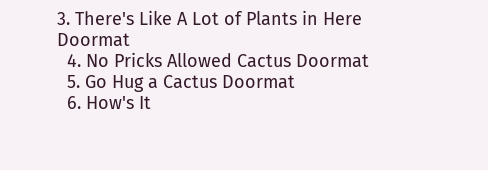3. There's Like A Lot of Plants in Here Doormat
  4. No Pricks Allowed Cactus Doormat
  5. Go Hug a Cactus Doormat
  6. How's It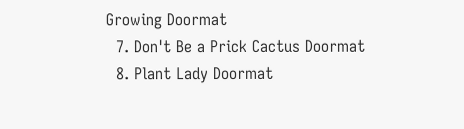Growing Doormat
  7. Don't Be a Prick Cactus Doormat
  8. Plant Lady Doormat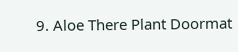9. Aloe There Plant Doormat